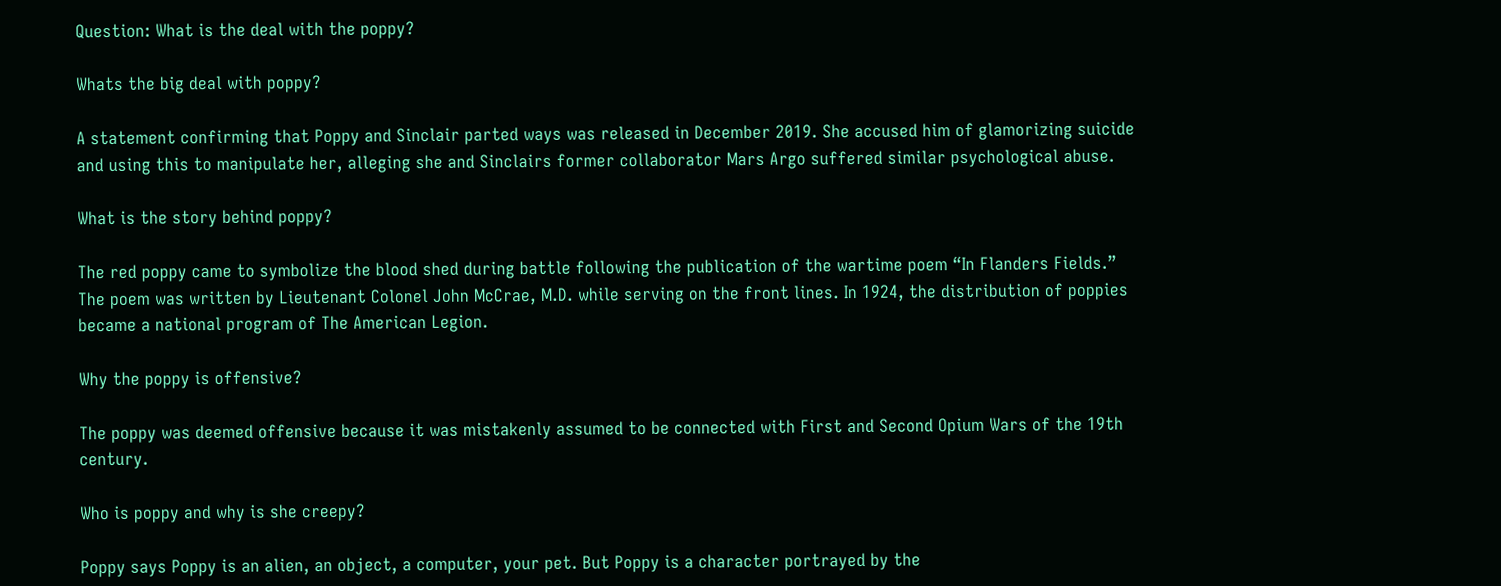Question: What is the deal with the poppy?

Whats the big deal with poppy?

A statement confirming that Poppy and Sinclair parted ways was released in December 2019. She accused him of glamorizing suicide and using this to manipulate her, alleging she and Sinclairs former collaborator Mars Argo suffered similar psychological abuse.

What is the story behind poppy?

The red poppy came to symbolize the blood shed during battle following the publication of the wartime poem “In Flanders Fields.” The poem was written by Lieutenant Colonel John McCrae, M.D. while serving on the front lines. In 1924, the distribution of poppies became a national program of The American Legion.

Why the poppy is offensive?

The poppy was deemed offensive because it was mistakenly assumed to be connected with First and Second Opium Wars of the 19th century.

Who is poppy and why is she creepy?

Poppy says Poppy is an alien, an object, a computer, your pet. But Poppy is a character portrayed by the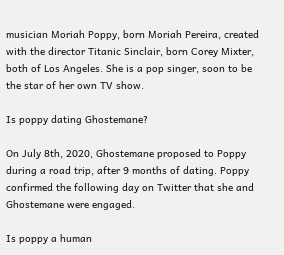musician Moriah Poppy, born Moriah Pereira, created with the director Titanic Sinclair, born Corey Mixter, both of Los Angeles. She is a pop singer, soon to be the star of her own TV show.

Is poppy dating Ghostemane?

On July 8th, 2020, Ghostemane proposed to Poppy during a road trip, after 9 months of dating. Poppy confirmed the following day on Twitter that she and Ghostemane were engaged.

Is poppy a human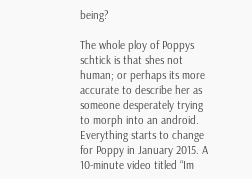being?

The whole ploy of Poppys schtick is that shes not human; or perhaps its more accurate to describe her as someone desperately trying to morph into an android. Everything starts to change for Poppy in January 2015. A 10-minute video titled “Im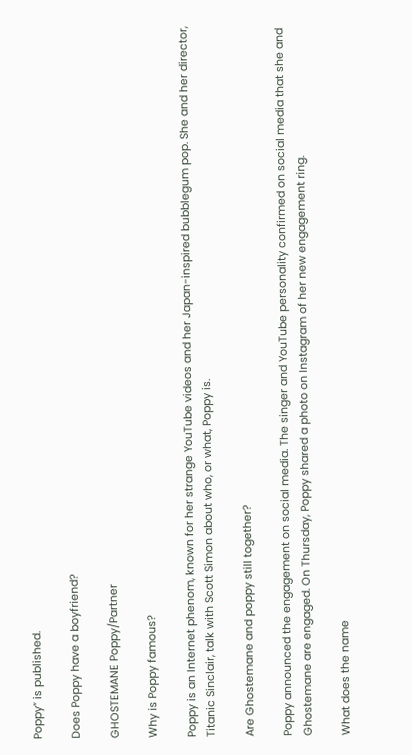Poppy” is published.

Does Poppy have a boyfriend?

GHOSTEMANE Poppy/Partner

Why is Poppy famous?

Poppy is an Internet phenom, known for her strange YouTube videos and her Japan-inspired bubblegum pop. She and her director, Titanic Sinclair, talk with Scott Simon about who, or what, Poppy is.

Are Ghostemane and poppy still together?

Poppy announced the engagement on social media. The singer and YouTube personality confirmed on social media that she and Ghostemane are engaged. On Thursday, Poppy shared a photo on Instagram of her new engagement ring.

What does the name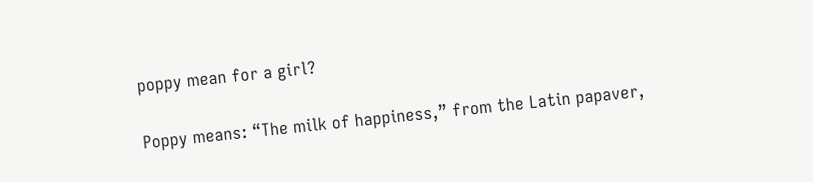poppy mean for a girl?

Poppy means: “The milk of happiness,” from the Latin papaver,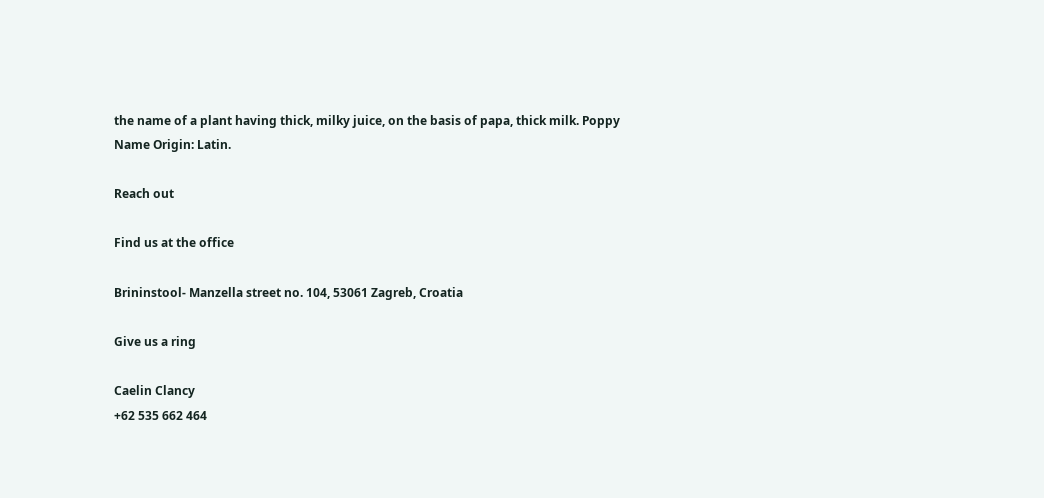the name of a plant having thick, milky juice, on the basis of papa, thick milk. Poppy Name Origin: Latin.

Reach out

Find us at the office

Brininstool- Manzella street no. 104, 53061 Zagreb, Croatia

Give us a ring

Caelin Clancy
+62 535 662 464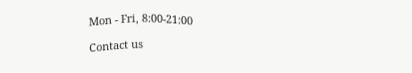Mon - Fri, 8:00-21:00

Contact us